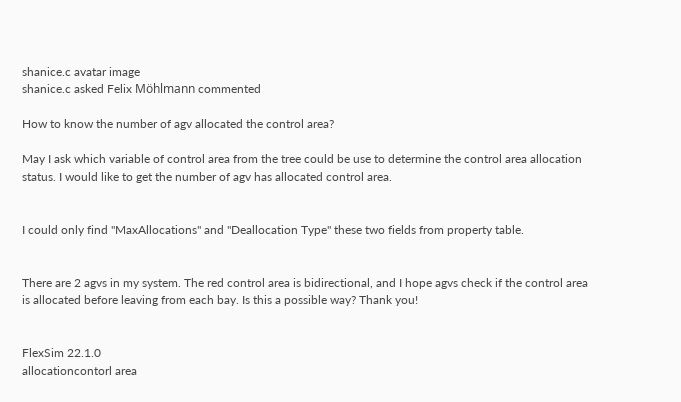shanice.c avatar image
shanice.c asked Felix Möhlmann commented

How to know the number of agv allocated the control area?

May I ask which variable of control area from the tree could be use to determine the control area allocation status. I would like to get the number of agv has allocated control area.


I could only find "MaxAllocations" and "Deallocation Type" these two fields from property table.


There are 2 agvs in my system. The red control area is bidirectional, and I hope agvs check if the control area is allocated before leaving from each bay. Is this a possible way? Thank you!


FlexSim 22.1.0
allocationcontorl area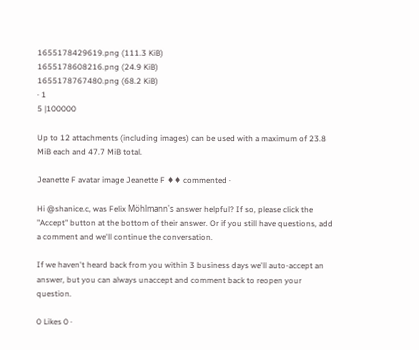1655178429619.png (111.3 KiB)
1655178608216.png (24.9 KiB)
1655178767480.png (68.2 KiB)
· 1
5 |100000

Up to 12 attachments (including images) can be used with a maximum of 23.8 MiB each and 47.7 MiB total.

Jeanette F avatar image Jeanette F ♦♦ commented ·

Hi @shanice.c, was Felix Möhlmann's answer helpful? If so, please click the "Accept" button at the bottom of their answer. Or if you still have questions, add a comment and we'll continue the conversation.

If we haven't heard back from you within 3 business days we'll auto-accept an answer, but you can always unaccept and comment back to reopen your question.

0 Likes 0 ·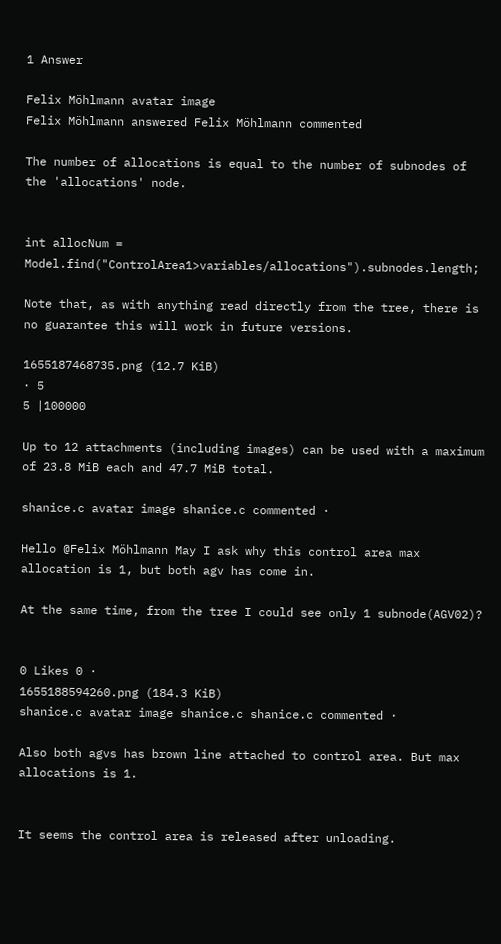1 Answer

Felix Möhlmann avatar image
Felix Möhlmann answered Felix Möhlmann commented

The number of allocations is equal to the number of subnodes of the 'allocations' node.


int allocNum = Model.find("ControlArea1>variables/allocations").subnodes.length;

Note that, as with anything read directly from the tree, there is no guarantee this will work in future versions.

1655187468735.png (12.7 KiB)
· 5
5 |100000

Up to 12 attachments (including images) can be used with a maximum of 23.8 MiB each and 47.7 MiB total.

shanice.c avatar image shanice.c commented ·

Hello @Felix Möhlmann May I ask why this control area max allocation is 1, but both agv has come in.

At the same time, from the tree I could see only 1 subnode(AGV02)?


0 Likes 0 ·
1655188594260.png (184.3 KiB)
shanice.c avatar image shanice.c shanice.c commented ·

Also both agvs has brown line attached to control area. But max allocations is 1.


It seems the control area is released after unloading.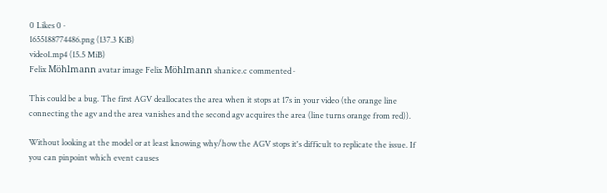0 Likes 0 ·
1655188774486.png (137.3 KiB)
video1.mp4 (15.5 MiB)
Felix Möhlmann avatar image Felix Möhlmann shanice.c commented ·

This could be a bug. The first AGV deallocates the area when it stops at 17s in your video (the orange line connecting the agv and the area vanishes and the second agv acquires the area (line turns orange from red)).

Without looking at the model or at least knowing why/how the AGV stops it's difficult to replicate the issue. If you can pinpoint which event causes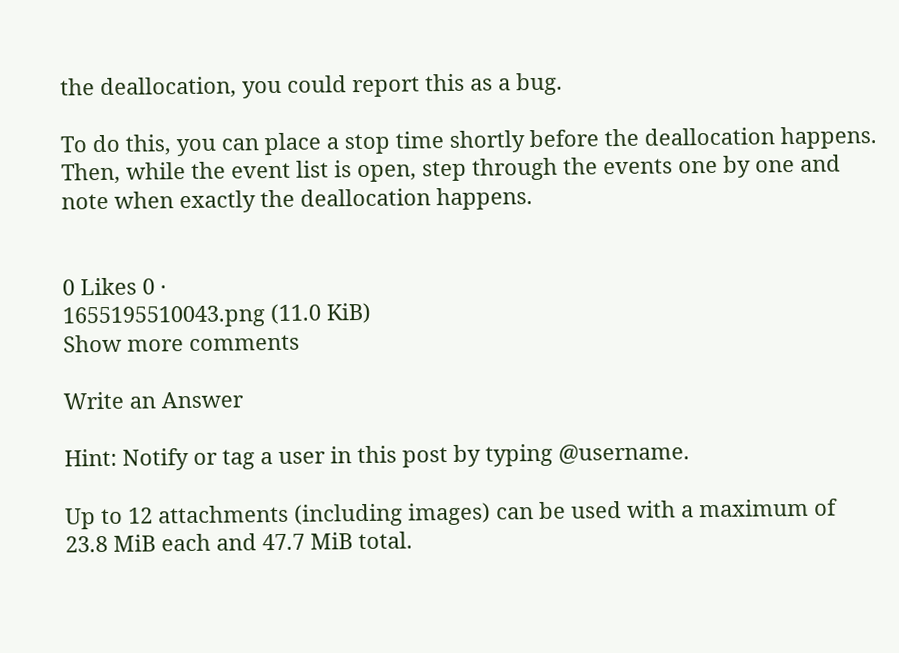the deallocation, you could report this as a bug.

To do this, you can place a stop time shortly before the deallocation happens. Then, while the event list is open, step through the events one by one and note when exactly the deallocation happens.


0 Likes 0 ·
1655195510043.png (11.0 KiB)
Show more comments

Write an Answer

Hint: Notify or tag a user in this post by typing @username.

Up to 12 attachments (including images) can be used with a maximum of 23.8 MiB each and 47.7 MiB total.